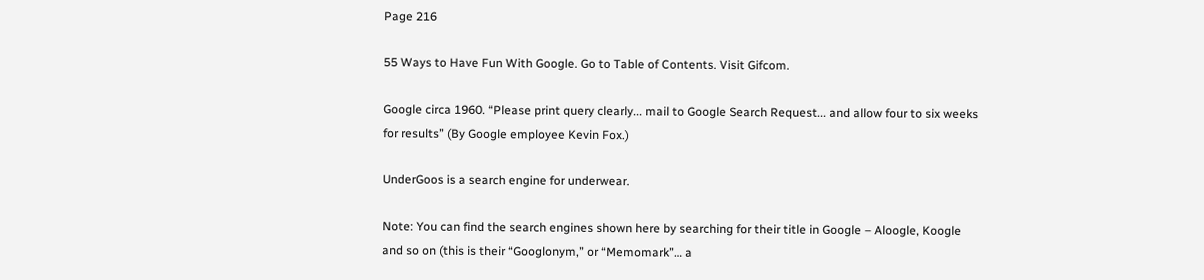Page 216

55 Ways to Have Fun With Google. Go to Table of Contents. Visit Gifcom.

Google circa 1960. “Please print query clearly... mail to Google Search Request... and allow four to six weeks for results” (By Google employee Kevin Fox.)

UnderGoos is a search engine for underwear.

Note: You can find the search engines shown here by searching for their title in Google – Aloogle, Koogle and so on (this is their “Googlonym,” or “Memomark”… a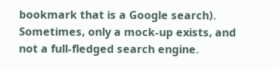bookmark that is a Google search). Sometimes, only a mock-up exists, and not a full-fledged search engine.